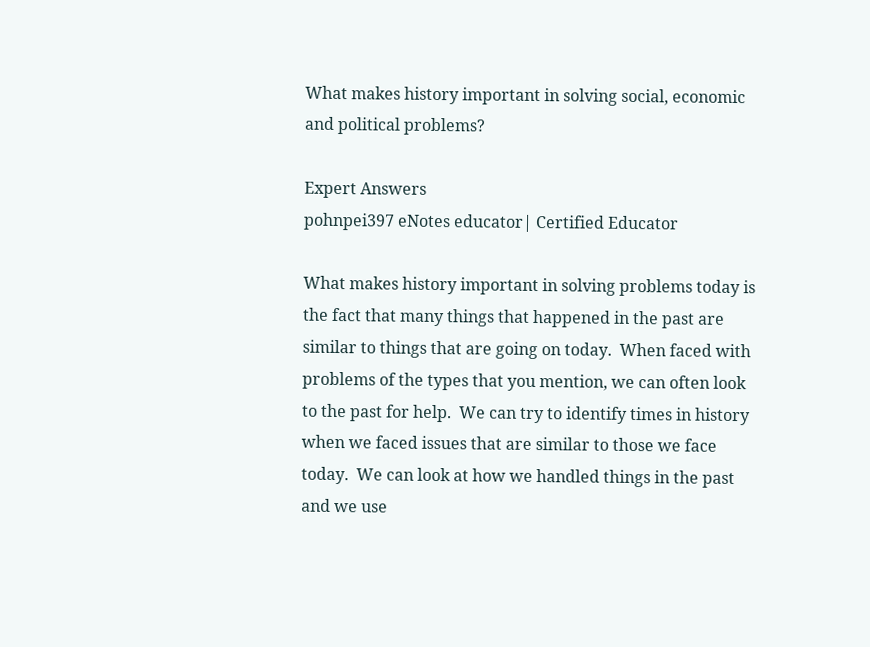What makes history important in solving social, economic and political problems?

Expert Answers
pohnpei397 eNotes educator| Certified Educator

What makes history important in solving problems today is the fact that many things that happened in the past are similar to things that are going on today.  When faced with problems of the types that you mention, we can often look to the past for help.  We can try to identify times in history when we faced issues that are similar to those we face today.  We can look at how we handled things in the past and we use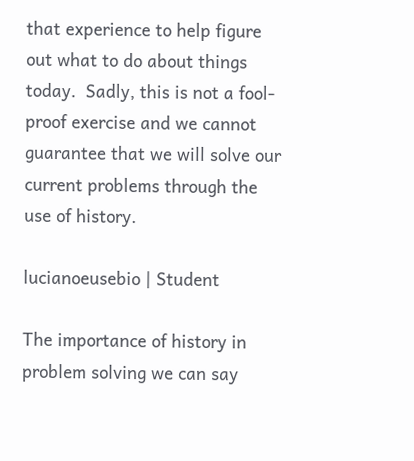that experience to help figure out what to do about things today.  Sadly, this is not a fool-proof exercise and we cannot guarantee that we will solve our current problems through the use of history.

lucianoeusebio | Student

The importance of history in problem solving we can say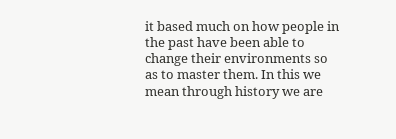it based much on how people in the past have been able to change their environments so as to master them. In this we mean through history we are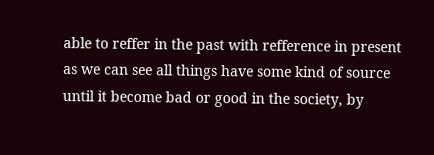able to reffer in the past with refference in present as we can see all things have some kind of source until it become bad or good in the society, by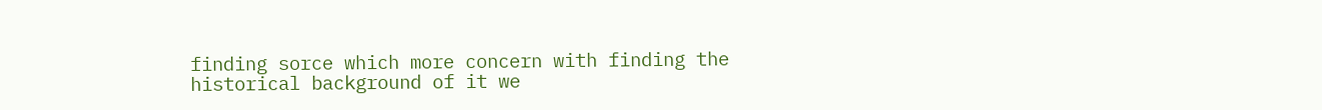finding sorce which more concern with finding the historical background of it we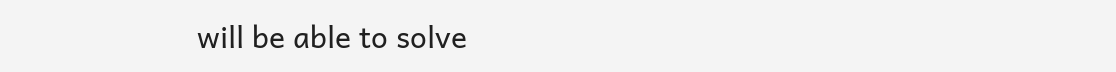will be able to solve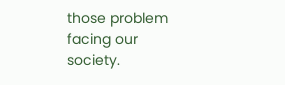those problem facing our society.